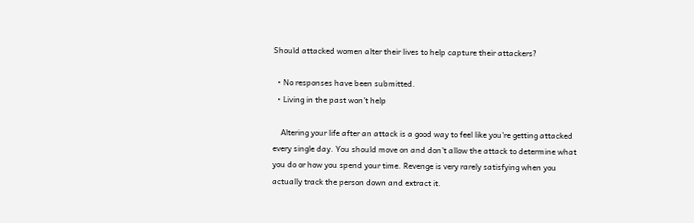Should attacked women alter their lives to help capture their attackers?

  • No responses have been submitted.
  • Living in the past won't help

    Altering your life after an attack is a good way to feel like you're getting attacked every single day. You should move on and don't allow the attack to determine what you do or how you spend your time. Revenge is very rarely satisfying when you actually track the person down and extract it.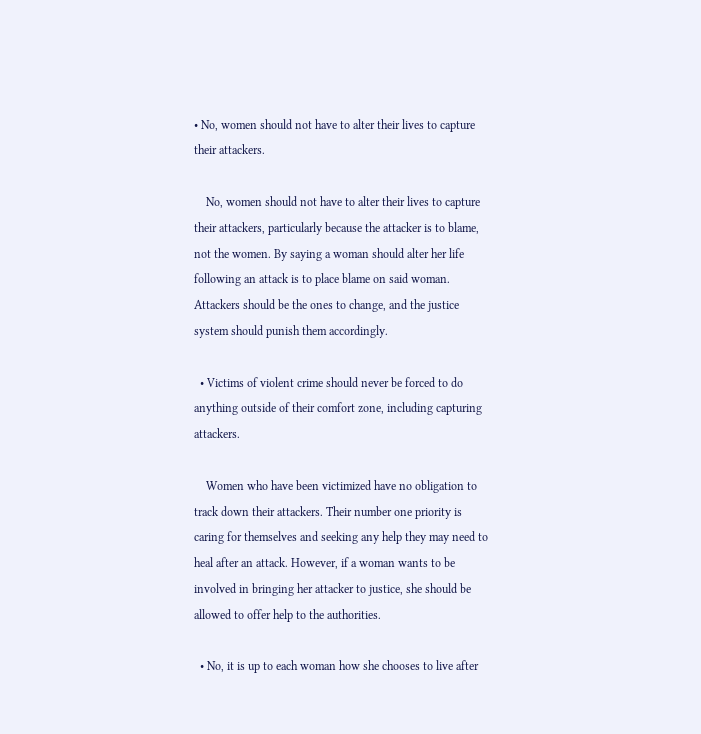• No, women should not have to alter their lives to capture their attackers.

    No, women should not have to alter their lives to capture their attackers, particularly because the attacker is to blame, not the women. By saying a woman should alter her life following an attack is to place blame on said woman. Attackers should be the ones to change, and the justice system should punish them accordingly.

  • Victims of violent crime should never be forced to do anything outside of their comfort zone, including capturing attackers.

    Women who have been victimized have no obligation to track down their attackers. Their number one priority is caring for themselves and seeking any help they may need to heal after an attack. However, if a woman wants to be involved in bringing her attacker to justice, she should be allowed to offer help to the authorities.

  • No, it is up to each woman how she chooses to live after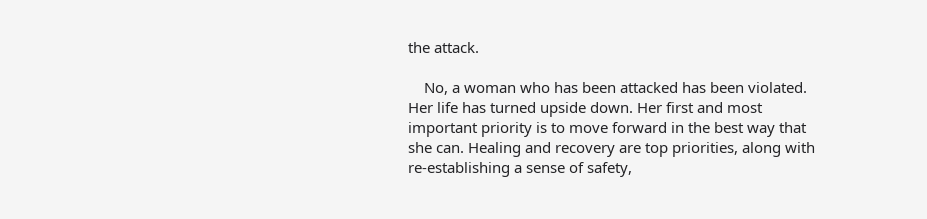the attack.

    No, a woman who has been attacked has been violated. Her life has turned upside down. Her first and most important priority is to move forward in the best way that she can. Healing and recovery are top priorities, along with re-establishing a sense of safety,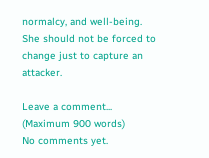normalcy, and well-being. She should not be forced to change just to capture an attacker.

Leave a comment...
(Maximum 900 words)
No comments yet.